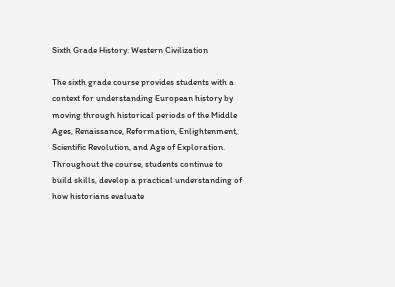Sixth Grade History: Western Civilization

The sixth grade course provides students with a context for understanding European history by moving through historical periods of the Middle Ages, Renaissance, Reformation, Enlightenment, Scientific Revolution, and Age of Exploration. Throughout the course, students continue to build skills, develop a practical understanding of how historians evaluate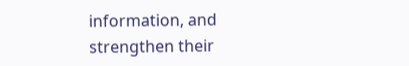information, and strengthen their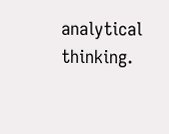analytical thinking.